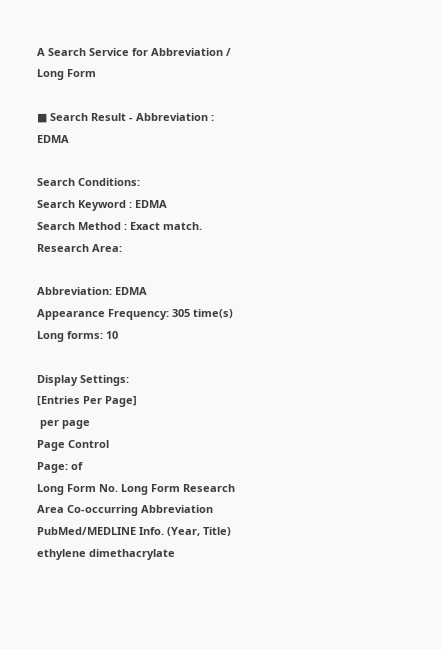A Search Service for Abbreviation / Long Form

■ Search Result - Abbreviation : EDMA

Search Conditions:
Search Keyword : EDMA
Search Method : Exact match.
Research Area:

Abbreviation: EDMA
Appearance Frequency: 305 time(s)
Long forms: 10

Display Settings:
[Entries Per Page]
 per page
Page Control
Page: of
Long Form No. Long Form Research Area Co-occurring Abbreviation PubMed/MEDLINE Info. (Year, Title)
ethylene dimethacrylate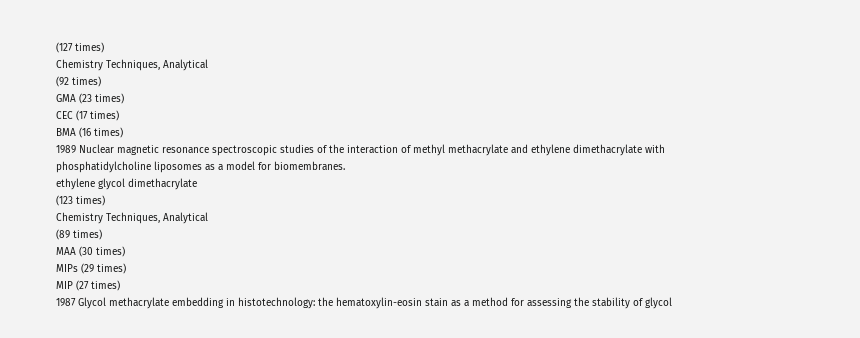(127 times)
Chemistry Techniques, Analytical
(92 times)
GMA (23 times)
CEC (17 times)
BMA (16 times)
1989 Nuclear magnetic resonance spectroscopic studies of the interaction of methyl methacrylate and ethylene dimethacrylate with phosphatidylcholine liposomes as a model for biomembranes.
ethylene glycol dimethacrylate
(123 times)
Chemistry Techniques, Analytical
(89 times)
MAA (30 times)
MIPs (29 times)
MIP (27 times)
1987 Glycol methacrylate embedding in histotechnology: the hematoxylin-eosin stain as a method for assessing the stability of glycol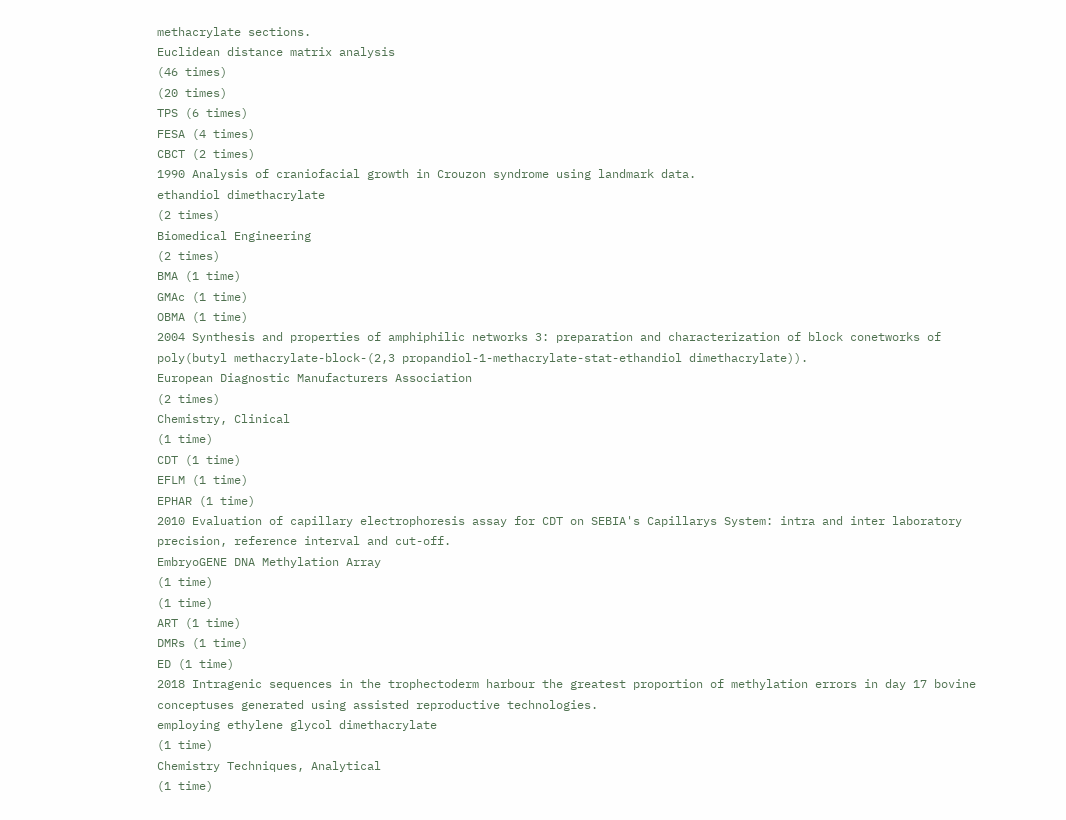methacrylate sections.
Euclidean distance matrix analysis
(46 times)
(20 times)
TPS (6 times)
FESA (4 times)
CBCT (2 times)
1990 Analysis of craniofacial growth in Crouzon syndrome using landmark data.
ethandiol dimethacrylate
(2 times)
Biomedical Engineering
(2 times)
BMA (1 time)
GMAc (1 time)
OBMA (1 time)
2004 Synthesis and properties of amphiphilic networks 3: preparation and characterization of block conetworks of poly(butyl methacrylate-block-(2,3 propandiol-1-methacrylate-stat-ethandiol dimethacrylate)).
European Diagnostic Manufacturers Association
(2 times)
Chemistry, Clinical
(1 time)
CDT (1 time)
EFLM (1 time)
EPHAR (1 time)
2010 Evaluation of capillary electrophoresis assay for CDT on SEBIA's Capillarys System: intra and inter laboratory precision, reference interval and cut-off.
EmbryoGENE DNA Methylation Array
(1 time)
(1 time)
ART (1 time)
DMRs (1 time)
ED (1 time)
2018 Intragenic sequences in the trophectoderm harbour the greatest proportion of methylation errors in day 17 bovine conceptuses generated using assisted reproductive technologies.
employing ethylene glycol dimethacrylate
(1 time)
Chemistry Techniques, Analytical
(1 time)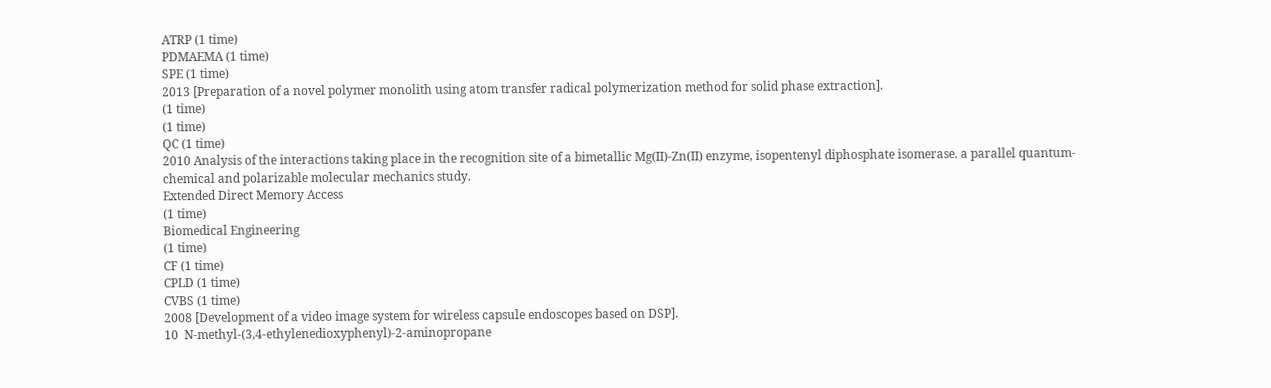ATRP (1 time)
PDMAEMA (1 time)
SPE (1 time)
2013 [Preparation of a novel polymer monolith using atom transfer radical polymerization method for solid phase extraction].
(1 time)
(1 time)
QC (1 time)
2010 Analysis of the interactions taking place in the recognition site of a bimetallic Mg(II)-Zn(II) enzyme, isopentenyl diphosphate isomerase. a parallel quantum-chemical and polarizable molecular mechanics study.
Extended Direct Memory Access
(1 time)
Biomedical Engineering
(1 time)
CF (1 time)
CPLD (1 time)
CVBS (1 time)
2008 [Development of a video image system for wireless capsule endoscopes based on DSP].
10  N-methyl-(3,4-ethylenedioxyphenyl)-2-aminopropane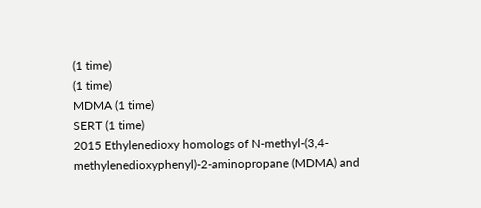(1 time)
(1 time)
MDMA (1 time)
SERT (1 time)
2015 Ethylenedioxy homologs of N-methyl-(3,4-methylenedioxyphenyl)-2-aminopropane (MDMA) and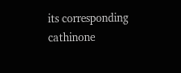its corresponding cathinone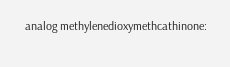analog methylenedioxymethcathinone: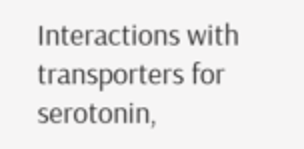Interactions with transporters for serotonin,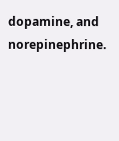dopamine, and norepinephrine.